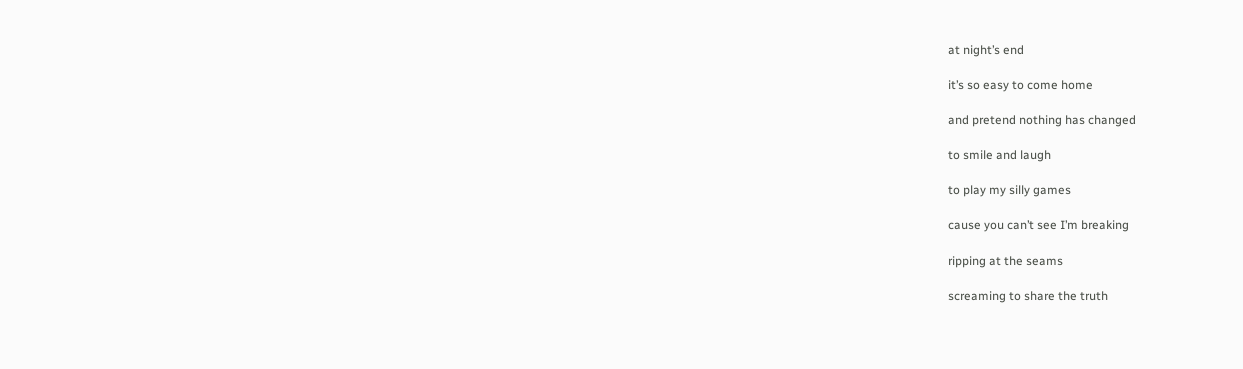at night’s end

it’s so easy to come home

and pretend nothing has changed

to smile and laugh

to play my silly games

cause you can’t see I’m breaking

ripping at the seams

screaming to share the truth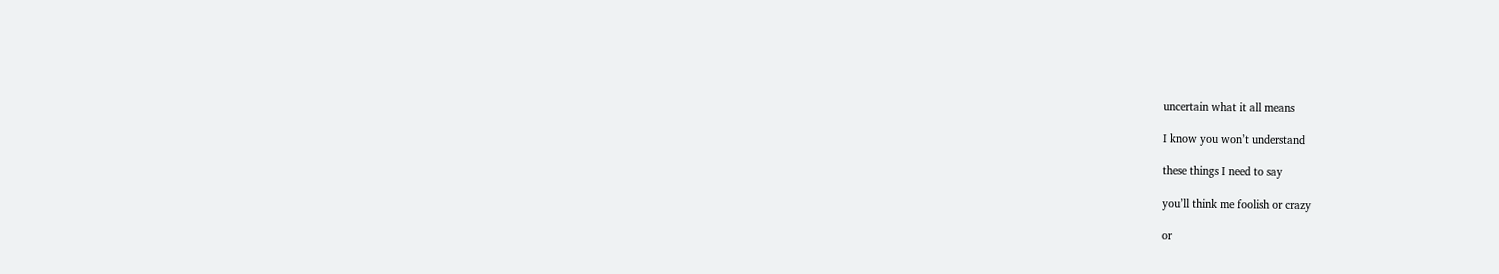uncertain what it all means

I know you won’t understand

these things I need to say

you’ll think me foolish or crazy

or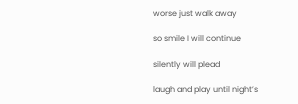worse just walk away

so smile I will continue

silently will plead

laugh and play until night’s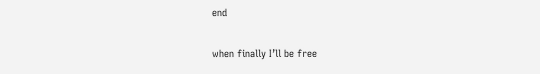end

when finally I’ll be free